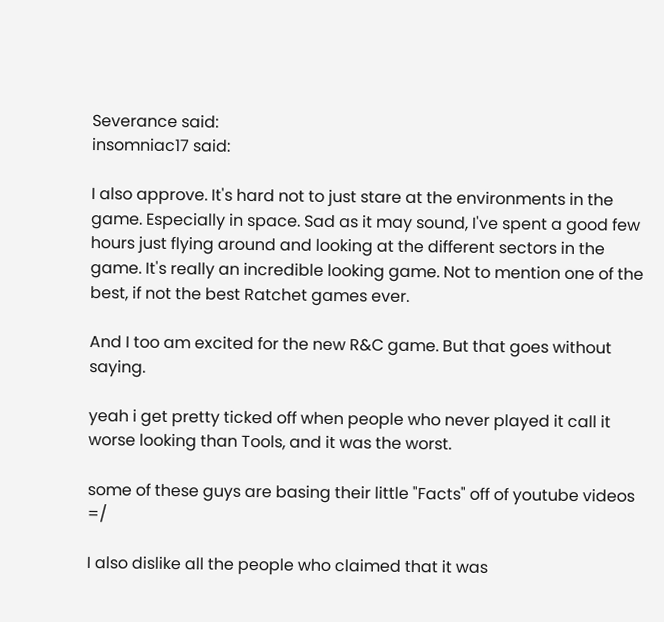Severance said:
insomniac17 said:

I also approve. It's hard not to just stare at the environments in the game. Especially in space. Sad as it may sound, I've spent a good few hours just flying around and looking at the different sectors in the game. It's really an incredible looking game. Not to mention one of the best, if not the best Ratchet games ever.

And I too am excited for the new R&C game. But that goes without saying.

yeah i get pretty ticked off when people who never played it call it worse looking than Tools, and it was the worst.

some of these guys are basing their little "Facts" off of youtube videos =/

I also dislike all the people who claimed that it was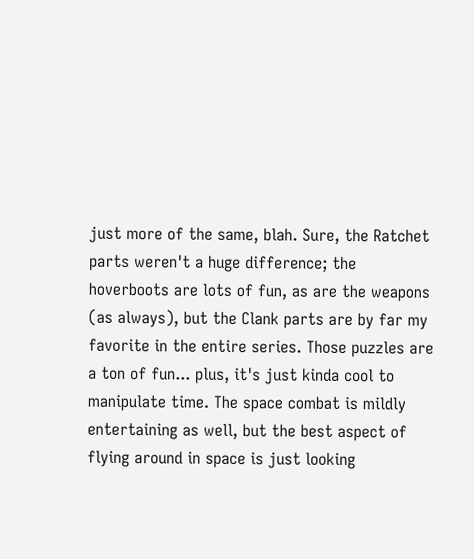just more of the same, blah. Sure, the Ratchet parts weren't a huge difference; the hoverboots are lots of fun, as are the weapons (as always), but the Clank parts are by far my favorite in the entire series. Those puzzles are a ton of fun... plus, it's just kinda cool to manipulate time. The space combat is mildly entertaining as well, but the best aspect of flying around in space is just looking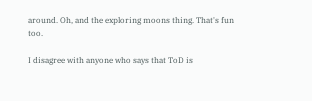around. Oh, and the exploring moons thing. That's fun too.

I disagree with anyone who says that ToD is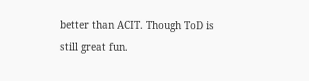better than ACIT. Though ToD is still great fun.